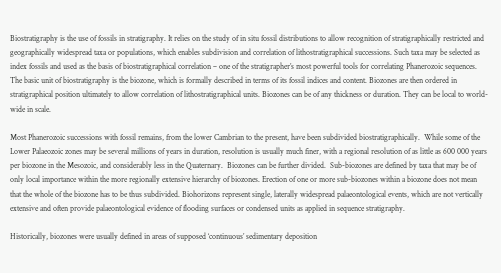Biostratigraphy is the use of fossils in stratigraphy. It relies on the study of in situ fossil distributions to allow recognition of stratigraphically restricted and geographically widespread taxa or populations, which enables subdivision and correlation of lithostratigraphical successions. Such taxa may be selected as index fossils and used as the basis of biostratigraphical correlation – one of the stratigrapher’s most powerful tools for correlating Phanerozoic sequences. The basic unit of biostratigraphy is the biozone, which is formally described in terms of its fossil indices and content. Biozones are then ordered in stratigraphical position ultimately to allow correlation of lithostratigraphical units. Biozones can be of any thickness or duration. They can be local to world-wide in scale.

Most Phanerozoic successions with fossil remains, from the lower Cambrian to the present, have been subdivided biostratigraphically.  While some of the Lower Palaeozoic zones may be several millions of years in duration, resolution is usually much finer, with a regional resolution of as little as 600 000 years per biozone in the Mesozoic, and considerably less in the Quaternary.  Biozones can be further divided.  Sub-biozones are defined by taxa that may be of only local importance within the more regionally extensive hierarchy of biozones. Erection of one or more sub-biozones within a biozone does not mean that the whole of the biozone has to be thus subdivided. Biohorizons represent single, laterally widespread palaeontological events, which are not vertically extensive and often provide palaeontological evidence of flooding surfaces or condensed units as applied in sequence stratigraphy.

Historically, biozones were usually defined in areas of supposed ‘continuous’ sedimentary deposition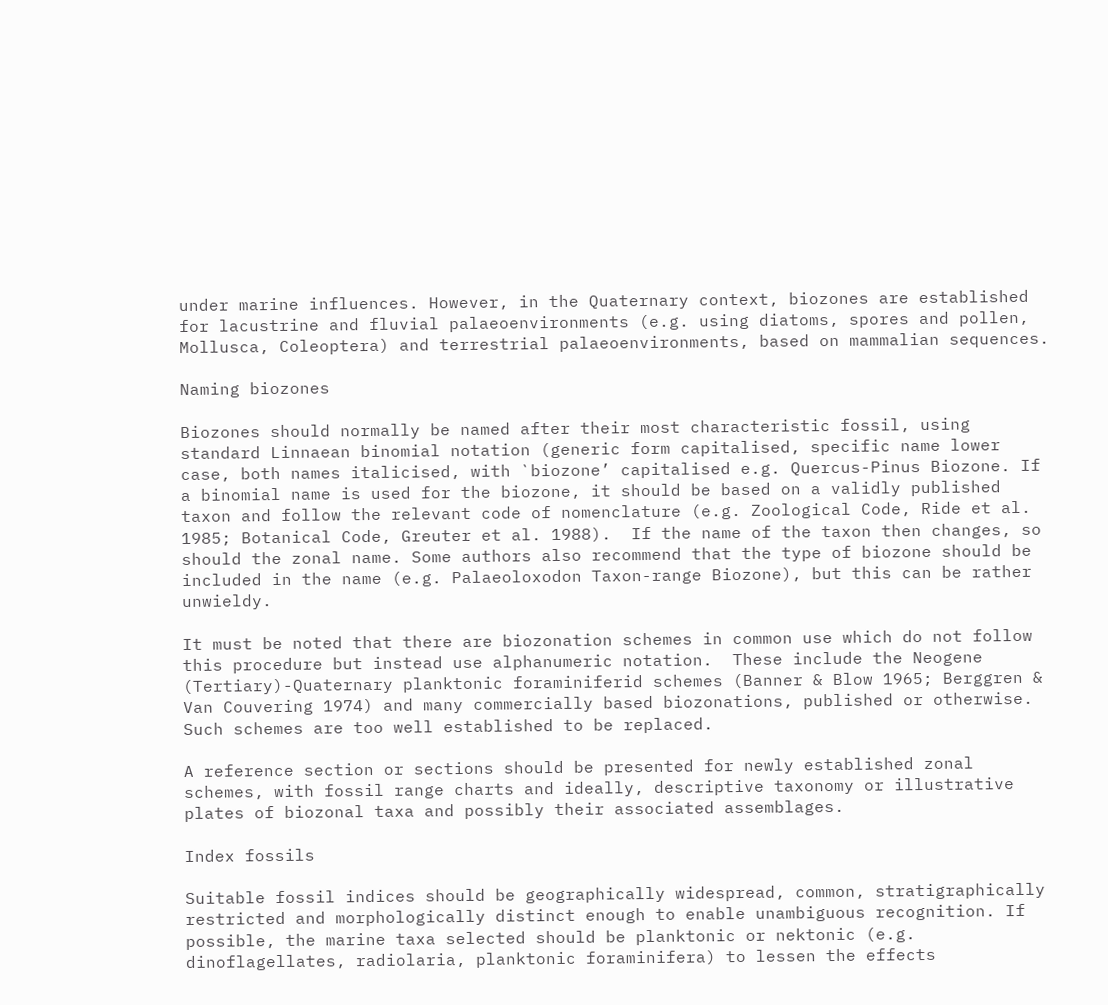under marine influences. However, in the Quaternary context, biozones are established for lacustrine and fluvial palaeoenvironments (e.g. using diatoms, spores and pollen, Mollusca, Coleoptera) and terrestrial palaeoenvironments, based on mammalian sequences.

Naming biozones

Biozones should normally be named after their most characteristic fossil, using standard Linnaean binomial notation (generic form capitalised, specific name lower case, both names italicised, with `biozone’ capitalised e.g. Quercus-Pinus Biozone. If a binomial name is used for the biozone, it should be based on a validly published taxon and follow the relevant code of nomenclature (e.g. Zoological Code, Ride et al. 1985; Botanical Code, Greuter et al. 1988).  If the name of the taxon then changes, so should the zonal name. Some authors also recommend that the type of biozone should be included in the name (e.g. Palaeoloxodon Taxon-range Biozone), but this can be rather unwieldy.

It must be noted that there are biozonation schemes in common use which do not follow this procedure but instead use alphanumeric notation.  These include the Neogene (Tertiary)-Quaternary planktonic foraminiferid schemes (Banner & Blow 1965; Berggren & Van Couvering 1974) and many commercially based biozonations, published or otherwise. Such schemes are too well established to be replaced.

A reference section or sections should be presented for newly established zonal schemes, with fossil range charts and ideally, descriptive taxonomy or illustrative plates of biozonal taxa and possibly their associated assemblages.

Index fossils

Suitable fossil indices should be geographically widespread, common, stratigraphically restricted and morphologically distinct enough to enable unambiguous recognition. If possible, the marine taxa selected should be planktonic or nektonic (e.g. dinoflagellates, radiolaria, planktonic foraminifera) to lessen the effects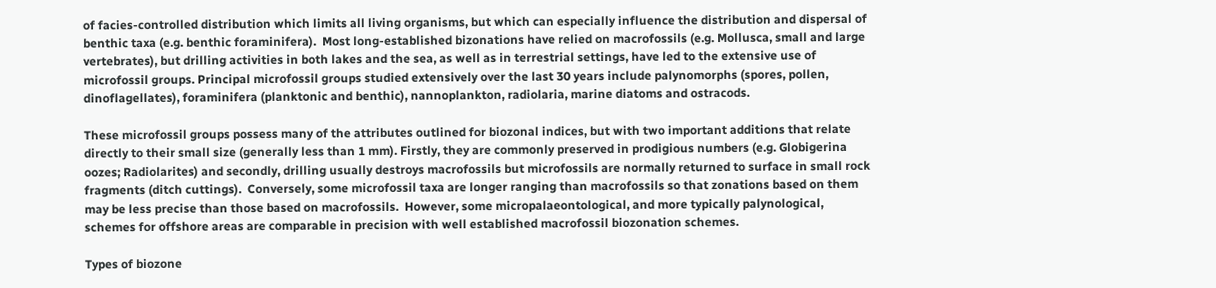of facies-controlled distribution which limits all living organisms, but which can especially influence the distribution and dispersal of benthic taxa (e.g. benthic foraminifera).  Most long-established bizonations have relied on macrofossils (e.g. Mollusca, small and large vertebrates), but drilling activities in both lakes and the sea, as well as in terrestrial settings, have led to the extensive use of microfossil groups. Principal microfossil groups studied extensively over the last 30 years include palynomorphs (spores, pollen, dinoflagellates), foraminifera (planktonic and benthic), nannoplankton, radiolaria, marine diatoms and ostracods.

These microfossil groups possess many of the attributes outlined for biozonal indices, but with two important additions that relate directly to their small size (generally less than 1 mm). Firstly, they are commonly preserved in prodigious numbers (e.g. Globigerina oozes; Radiolarites) and secondly, drilling usually destroys macrofossils but microfossils are normally returned to surface in small rock fragments (ditch cuttings).  Conversely, some microfossil taxa are longer ranging than macrofossils so that zonations based on them may be less precise than those based on macrofossils.  However, some micropalaeontological, and more typically palynological, schemes for offshore areas are comparable in precision with well established macrofossil biozonation schemes.

Types of biozone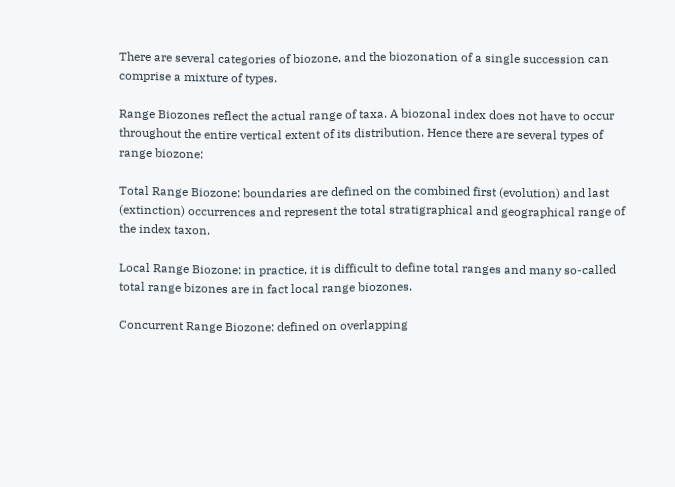There are several categories of biozone, and the biozonation of a single succession can comprise a mixture of types.

Range Biozones reflect the actual range of taxa. A biozonal index does not have to occur throughout the entire vertical extent of its distribution. Hence there are several types of range biozone:

Total Range Biozone: boundaries are defined on the combined first (evolution) and last (extinction) occurrences and represent the total stratigraphical and geographical range of the index taxon.

Local Range Biozone: in practice, it is difficult to define total ranges and many so-called total range bizones are in fact local range biozones.

Concurrent Range Biozone: defined on overlapping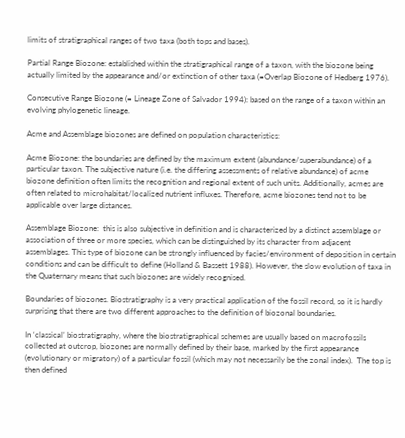limits of stratigraphical ranges of two taxa (both tops and bases).

Partial Range Biozone: established within the stratigraphical range of a taxon, with the biozone being actually limited by the appearance and/or extinction of other taxa (=Overlap Biozone of Hedberg 1976).

Consecutive Range Biozone (= Lineage Zone of Salvador 1994): based on the range of a taxon within an evolving phylogenetic lineage.

Acme and Assemblage biozones are defined on population characteristics:

Acme Biozone: the boundaries are defined by the maximum extent (abundance/superabundance) of a particular taxon. The subjective nature (i.e. the differing assessments of relative abundance) of acme biozone definition often limits the recognition and regional extent of such units. Additionally, acmes are often related to microhabitat/localized nutrient influxes. Therefore, acme biozones tend not to be applicable over large distances.

Assemblage Biozone:  this is also subjective in definition and is characterized by a distinct assemblage or association of three or more species, which can be distinguished by its character from adjacent assemblages. This type of biozone can be strongly influenced by facies/environment of deposition in certain conditions and can be difficult to define (Holland & Bassett 1988). However, the slow evolution of taxa in the Quaternary means that such biozones are widely recognised.

Boundaries of biozones. Biostratigraphy is a very practical application of the fossil record, so it is hardly surprising that there are two different approaches to the definition of biozonal boundaries.

In ‘classical’ biostratigraphy, where the biostratigraphical schemes are usually based on macrofossils collected at outcrop, biozones are normally defined by their base, marked by the first appearance (evolutionary or migratory) of a particular fossil (which may not necessarily be the zonal index).  The top is then defined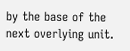by the base of the next overlying unit.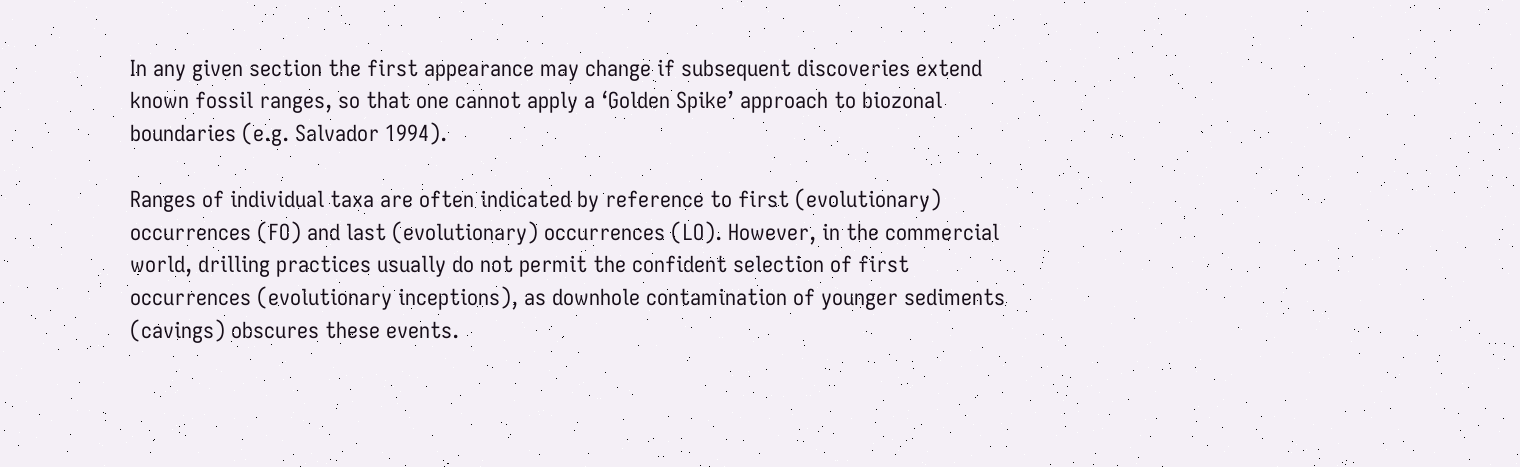In any given section the first appearance may change if subsequent discoveries extend known fossil ranges, so that one cannot apply a ‘Golden Spike’ approach to biozonal boundaries (e.g. Salvador 1994).

Ranges of individual taxa are often indicated by reference to first (evolutionary) occurrences (FO) and last (evolutionary) occurrences (LO). However, in the commercial world, drilling practices usually do not permit the confident selection of first occurrences (evolutionary inceptions), as downhole contamination of younger sediments (cavings) obscures these events.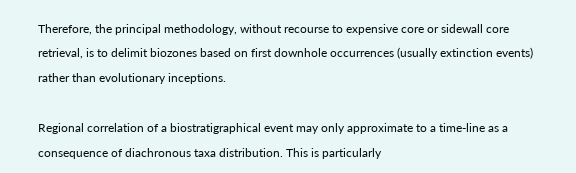Therefore, the principal methodology, without recourse to expensive core or sidewall core retrieval, is to delimit biozones based on first downhole occurrences (usually extinction events) rather than evolutionary inceptions.

Regional correlation of a biostratigraphical event may only approximate to a time-line as a consequence of diachronous taxa distribution. This is particularly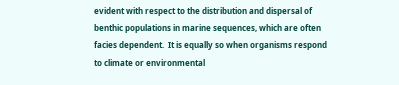evident with respect to the distribution and dispersal of benthic populations in marine sequences, which are often facies dependent.  It is equally so when organisms respond to climate or environmental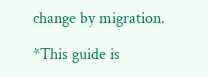change by migration.

*This guide is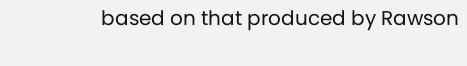based on that produced by Rawson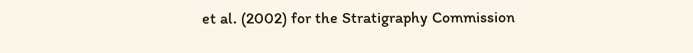et al. (2002) for the Stratigraphy Commission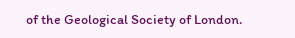of the Geological Society of London.